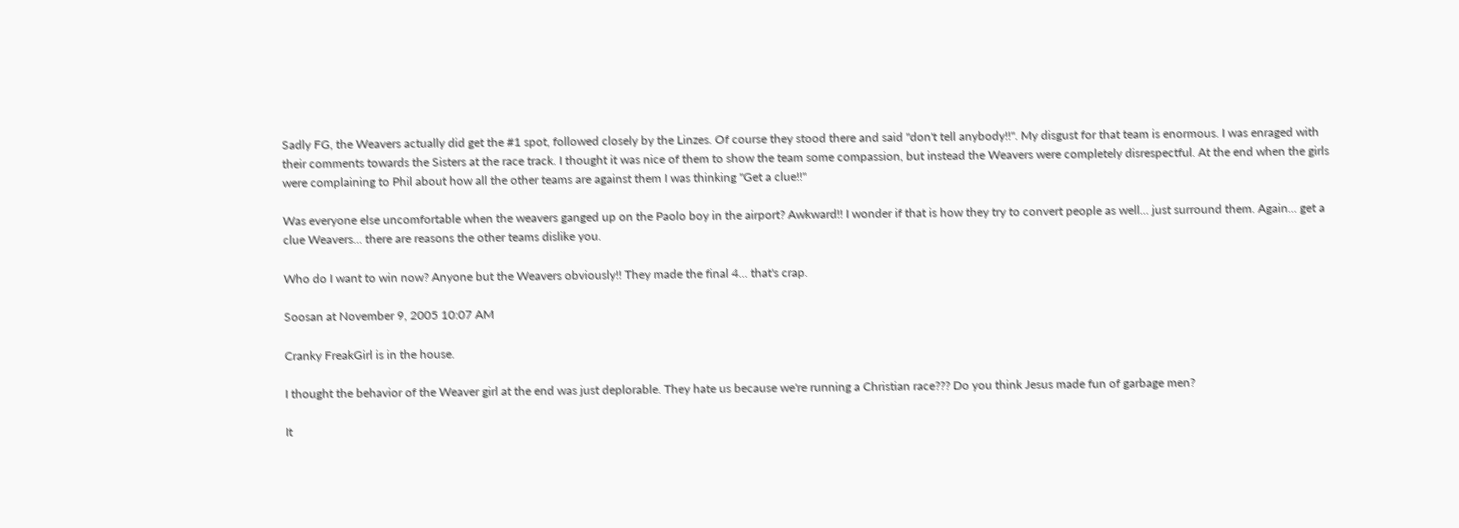Sadly FG, the Weavers actually did get the #1 spot, followed closely by the Linzes. Of course they stood there and said "don't tell anybody!!". My disgust for that team is enormous. I was enraged with their comments towards the Sisters at the race track. I thought it was nice of them to show the team some compassion, but instead the Weavers were completely disrespectful. At the end when the girls were complaining to Phil about how all the other teams are against them I was thinking "Get a clue!!"

Was everyone else uncomfortable when the weavers ganged up on the Paolo boy in the airport? Awkward!! I wonder if that is how they try to convert people as well... just surround them. Again... get a clue Weavers... there are reasons the other teams dislike you.

Who do I want to win now? Anyone but the Weavers obviously!! They made the final 4... that's crap.

Soosan at November 9, 2005 10:07 AM

Cranky FreakGirl is in the house.

I thought the behavior of the Weaver girl at the end was just deplorable. They hate us because we're running a Christian race??? Do you think Jesus made fun of garbage men?

It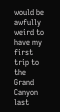would be awfully weird to have my first trip to the Grand Canyon last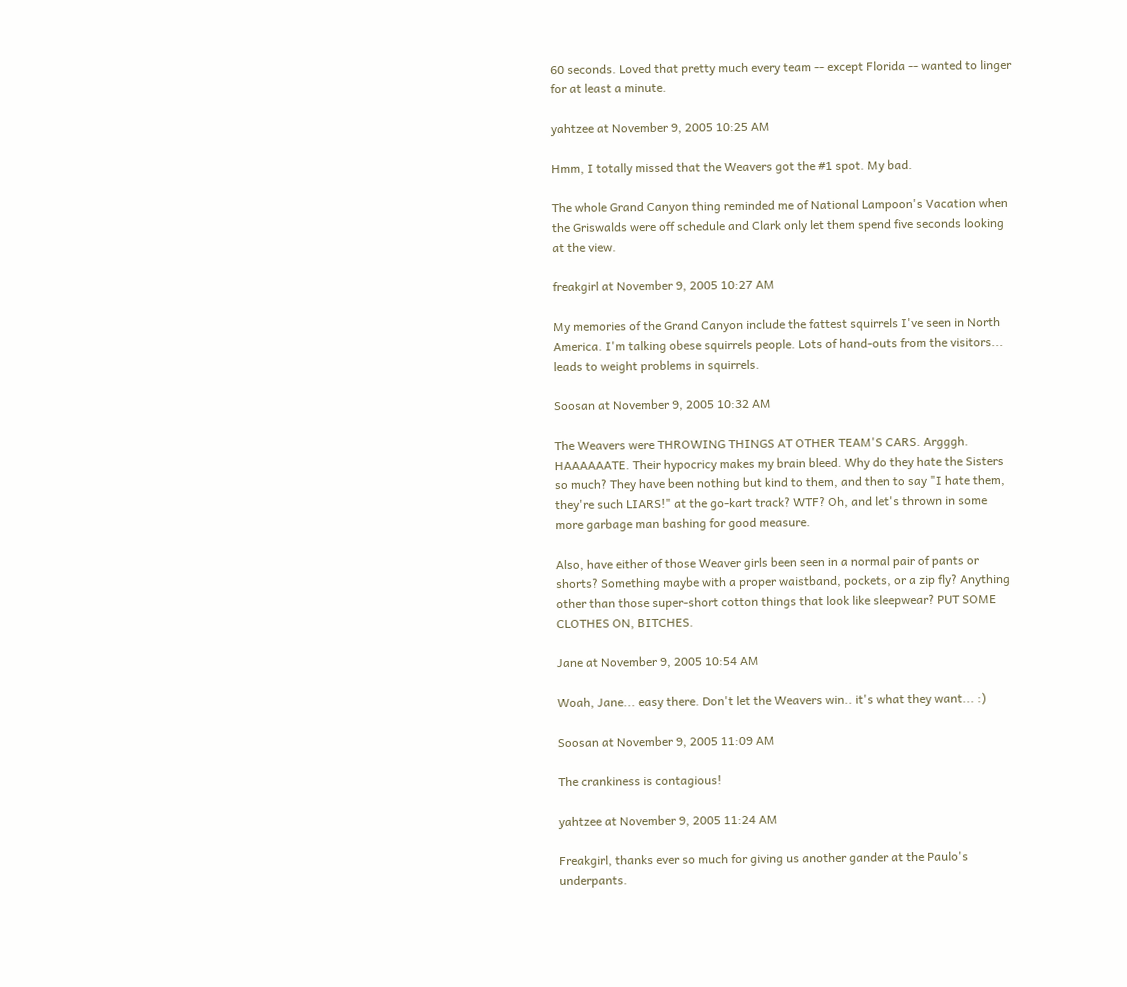60 seconds. Loved that pretty much every team -- except Florida -- wanted to linger for at least a minute.

yahtzee at November 9, 2005 10:25 AM

Hmm, I totally missed that the Weavers got the #1 spot. My bad.

The whole Grand Canyon thing reminded me of National Lampoon's Vacation when the Griswalds were off schedule and Clark only let them spend five seconds looking at the view.

freakgirl at November 9, 2005 10:27 AM

My memories of the Grand Canyon include the fattest squirrels I've seen in North America. I'm talking obese squirrels people. Lots of hand-outs from the visitors... leads to weight problems in squirrels.

Soosan at November 9, 2005 10:32 AM

The Weavers were THROWING THINGS AT OTHER TEAM'S CARS. Argggh. HAAAAAATE. Their hypocricy makes my brain bleed. Why do they hate the Sisters so much? They have been nothing but kind to them, and then to say "I hate them, they're such LIARS!" at the go-kart track? WTF? Oh, and let's thrown in some more garbage man bashing for good measure.

Also, have either of those Weaver girls been seen in a normal pair of pants or shorts? Something maybe with a proper waistband, pockets, or a zip fly? Anything other than those super-short cotton things that look like sleepwear? PUT SOME CLOTHES ON, BITCHES.

Jane at November 9, 2005 10:54 AM

Woah, Jane... easy there. Don't let the Weavers win.. it's what they want... :)

Soosan at November 9, 2005 11:09 AM

The crankiness is contagious!

yahtzee at November 9, 2005 11:24 AM

Freakgirl, thanks ever so much for giving us another gander at the Paulo's underpants.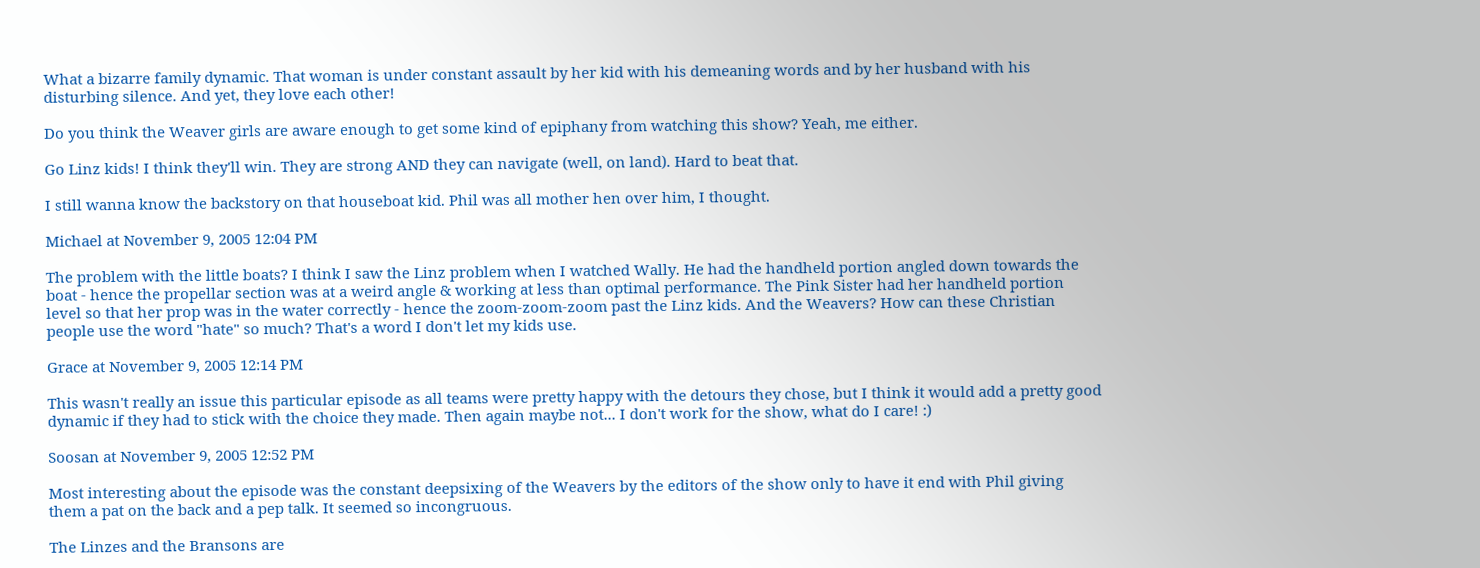What a bizarre family dynamic. That woman is under constant assault by her kid with his demeaning words and by her husband with his disturbing silence. And yet, they love each other!

Do you think the Weaver girls are aware enough to get some kind of epiphany from watching this show? Yeah, me either.

Go Linz kids! I think they'll win. They are strong AND they can navigate (well, on land). Hard to beat that.

I still wanna know the backstory on that houseboat kid. Phil was all mother hen over him, I thought.

Michael at November 9, 2005 12:04 PM

The problem with the little boats? I think I saw the Linz problem when I watched Wally. He had the handheld portion angled down towards the boat - hence the propellar section was at a weird angle & working at less than optimal performance. The Pink Sister had her handheld portion level so that her prop was in the water correctly - hence the zoom-zoom-zoom past the Linz kids. And the Weavers? How can these Christian people use the word "hate" so much? That's a word I don't let my kids use.

Grace at November 9, 2005 12:14 PM

This wasn't really an issue this particular episode as all teams were pretty happy with the detours they chose, but I think it would add a pretty good dynamic if they had to stick with the choice they made. Then again maybe not... I don't work for the show, what do I care! :)

Soosan at November 9, 2005 12:52 PM

Most interesting about the episode was the constant deepsixing of the Weavers by the editors of the show only to have it end with Phil giving them a pat on the back and a pep talk. It seemed so incongruous.

The Linzes and the Bransons are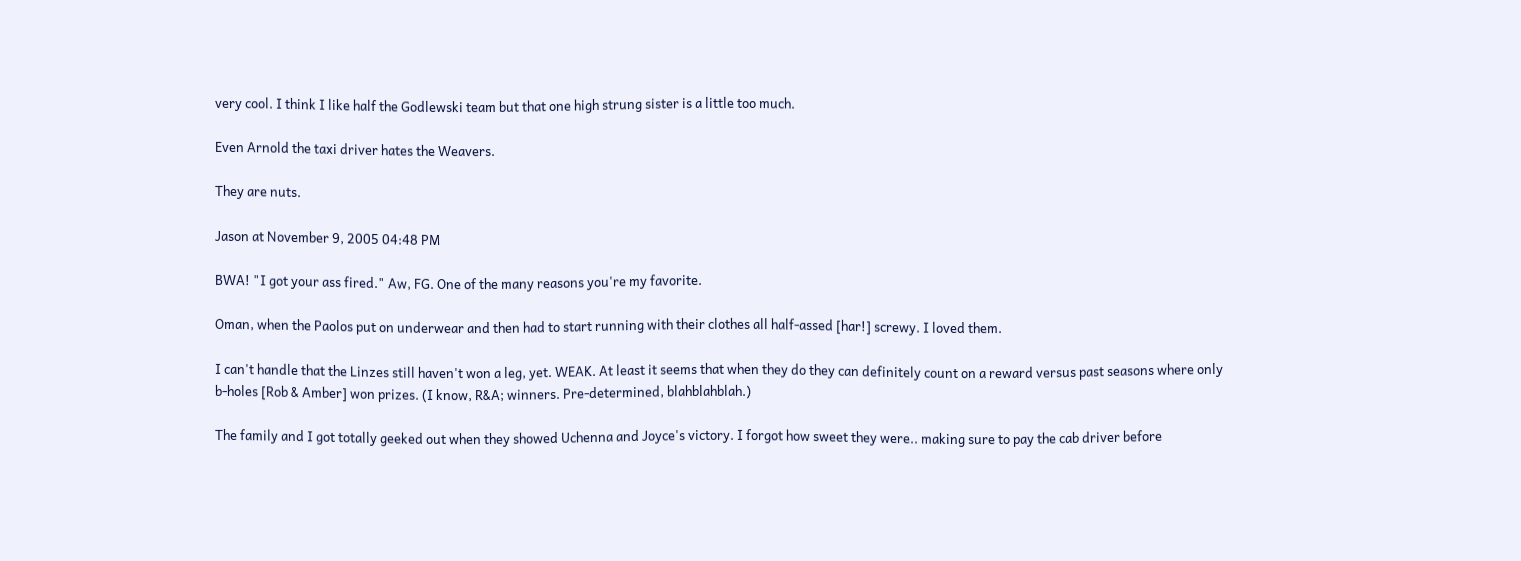very cool. I think I like half the Godlewski team but that one high strung sister is a little too much.

Even Arnold the taxi driver hates the Weavers.

They are nuts.

Jason at November 9, 2005 04:48 PM

BWA! "I got your ass fired." Aw, FG. One of the many reasons you're my favorite.

Oman, when the Paolos put on underwear and then had to start running with their clothes all half-assed [har!] screwy. I loved them.

I can't handle that the Linzes still haven't won a leg, yet. WEAK. At least it seems that when they do they can definitely count on a reward versus past seasons where only b-holes [Rob & Amber] won prizes. (I know, R&A; winners. Pre-determined, blahblahblah.)

The family and I got totally geeked out when they showed Uchenna and Joyce's victory. I forgot how sweet they were.. making sure to pay the cab driver before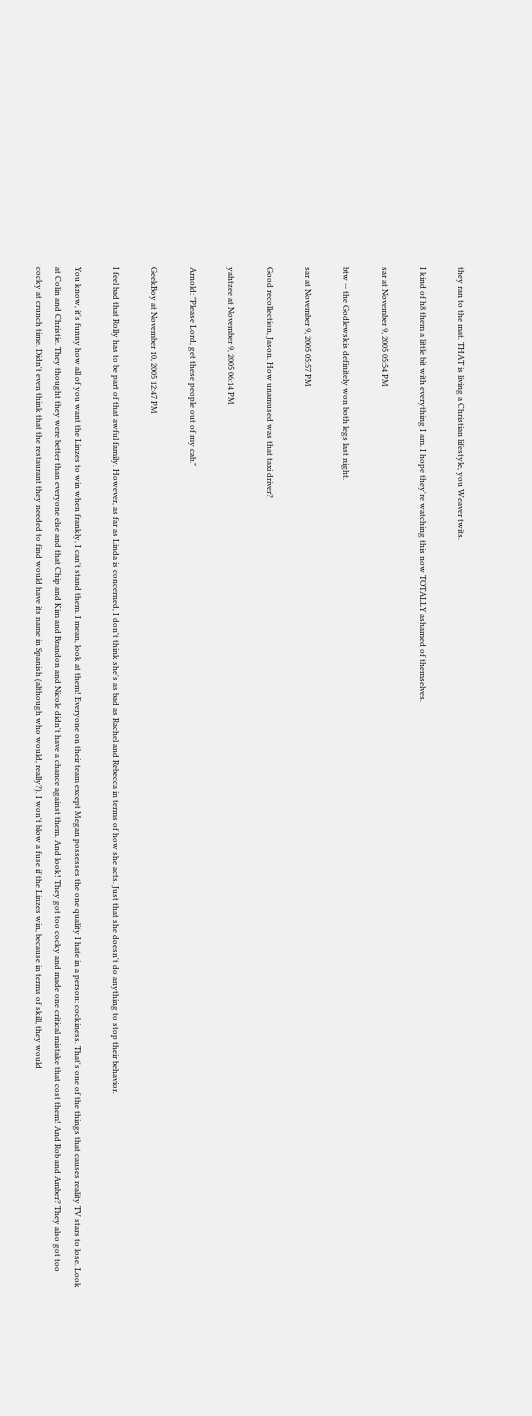they ran to the mat. THAT is living a Christian lifestyle, you Weaver twits.

I kind of h8 them a little bit with everything I am. I hope they're watching this now TOTALLY ashamed of themselves.

sar at November 9, 2005 05:54 PM

btw -- the Godlewskis definitely won both legs last night.

sar at November 9, 2005 05:57 PM

Good recollection, Jason. How unamused was that taxi driver?

yahtzee at November 9, 2005 06:14 PM

Arnold: "Please Lord, get these people out of my cab."

GeekBoy at November 10, 2005 12:47 PM

I feel bad that Rolly has to be part of that awful family. However, as far as Linda is concerned, I don't think she's as bad as Rachel and Rebecca in terms of how she acts. Just that she doesn't do anything to stop their behavior.

You know, it's funny how all of you want the Linzes to win when frankly, I can't stand them. I mean, look at them! Everyone on their team except Megan possesses the one quality I hate in a person: cockiness. That's one of the things that causes reality TV stars to lose. Look at Colin and Christie. They thought they were better than everyone else and that Chip and Kim and Brandon and Nicole didn't have a chance against them. And look! They got too cocky and made one critical mistake that cost them! And Rob and Amber? They also got too cocky at crunch time. Didn't even think that the restaurant they needed to find would have its name in Spanish (although who would, really?). I won't blow a fuse if the Linzes win, because in terms of skill, they would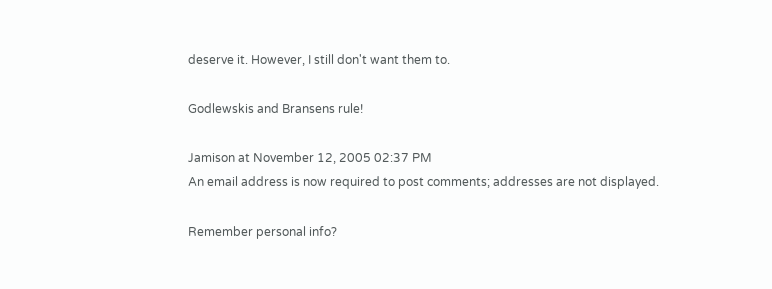deserve it. However, I still don't want them to.

Godlewskis and Bransens rule!

Jamison at November 12, 2005 02:37 PM
An email address is now required to post comments; addresses are not displayed.

Remember personal info?